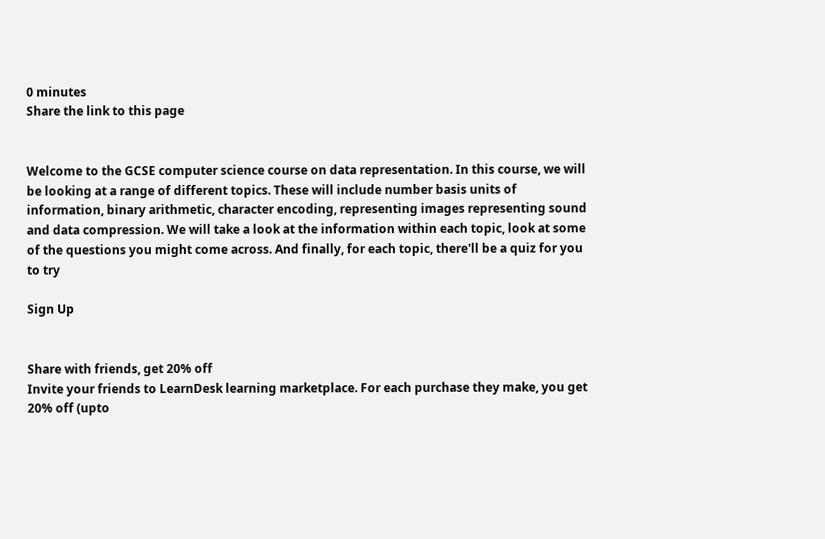0 minutes
Share the link to this page


Welcome to the GCSE computer science course on data representation. In this course, we will be looking at a range of different topics. These will include number basis units of information, binary arithmetic, character encoding, representing images representing sound and data compression. We will take a look at the information within each topic, look at some of the questions you might come across. And finally, for each topic, there'll be a quiz for you to try

Sign Up


Share with friends, get 20% off
Invite your friends to LearnDesk learning marketplace. For each purchase they make, you get 20% off (upto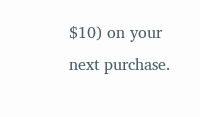$10) on your next purchase.